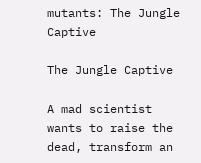mutants: The Jungle Captive

The Jungle Captive

A mad scientist wants to raise the dead, transform an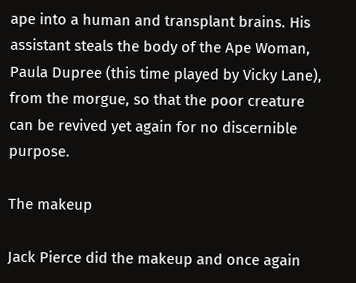ape into a human and transplant brains. His assistant steals the body of the Ape Woman, Paula Dupree (this time played by Vicky Lane), from the morgue, so that the poor creature can be revived yet again for no discernible purpose.

The makeup

Jack Pierce did the makeup and once again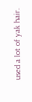used a lot of yak hair.